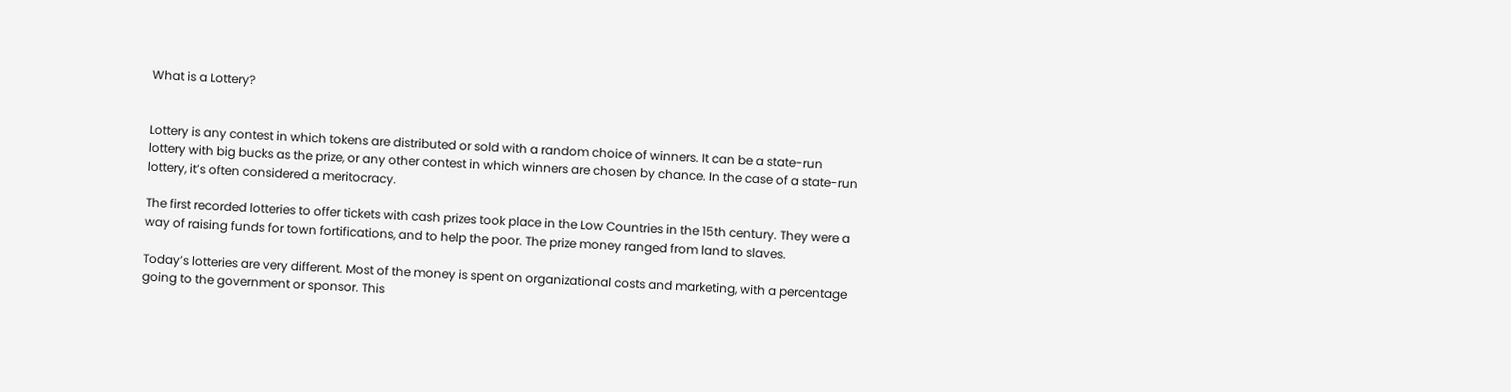What is a Lottery?


Lottery is any contest in which tokens are distributed or sold with a random choice of winners. It can be a state-run lottery with big bucks as the prize, or any other contest in which winners are chosen by chance. In the case of a state-run lottery, it’s often considered a meritocracy.

The first recorded lotteries to offer tickets with cash prizes took place in the Low Countries in the 15th century. They were a way of raising funds for town fortifications, and to help the poor. The prize money ranged from land to slaves.

Today’s lotteries are very different. Most of the money is spent on organizational costs and marketing, with a percentage going to the government or sponsor. This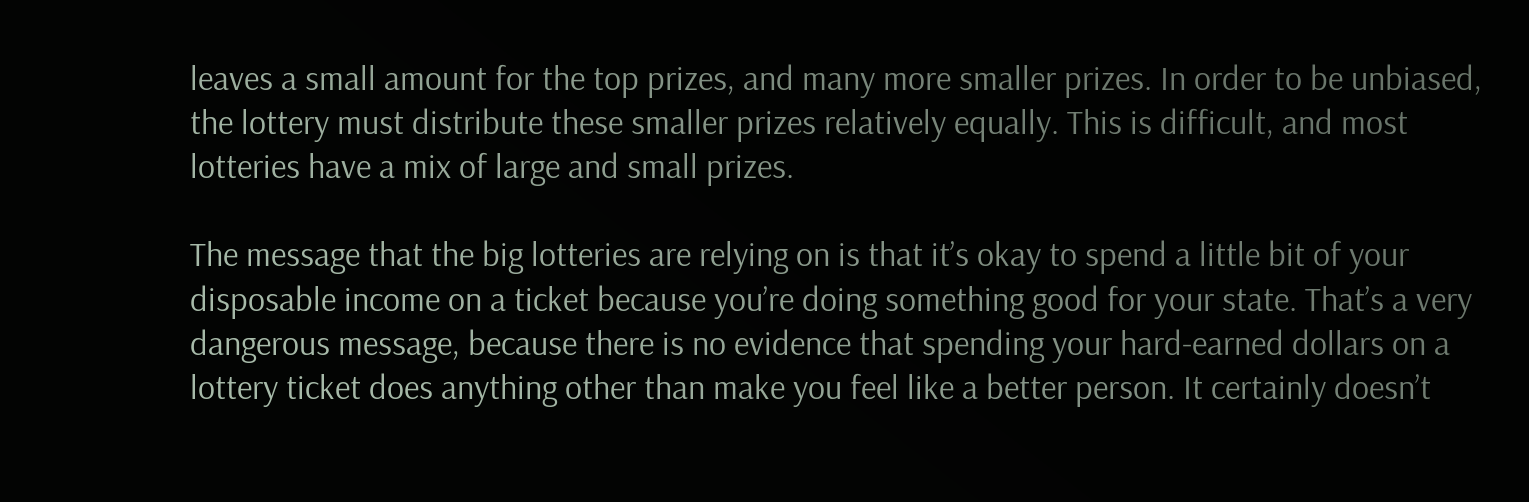leaves a small amount for the top prizes, and many more smaller prizes. In order to be unbiased, the lottery must distribute these smaller prizes relatively equally. This is difficult, and most lotteries have a mix of large and small prizes.

The message that the big lotteries are relying on is that it’s okay to spend a little bit of your disposable income on a ticket because you’re doing something good for your state. That’s a very dangerous message, because there is no evidence that spending your hard-earned dollars on a lottery ticket does anything other than make you feel like a better person. It certainly doesn’t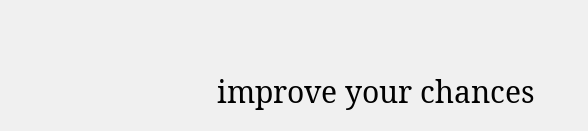improve your chances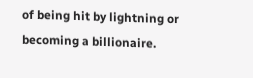of being hit by lightning or becoming a billionaire.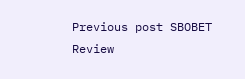Previous post SBOBET Review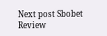Next post Sbobet Review